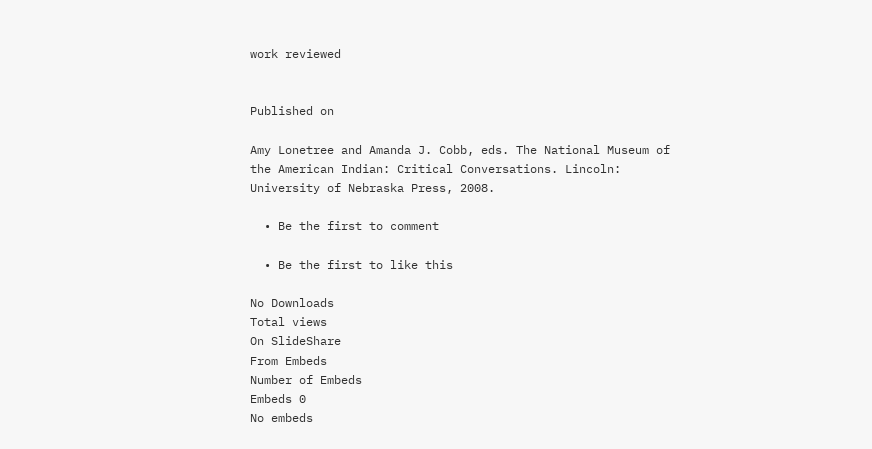work reviewed


Published on

Amy Lonetree and Amanda J. Cobb, eds. The National Museum of the American Indian: Critical Conversations. Lincoln: University of Nebraska Press, 2008.

  • Be the first to comment

  • Be the first to like this

No Downloads
Total views
On SlideShare
From Embeds
Number of Embeds
Embeds 0
No embeds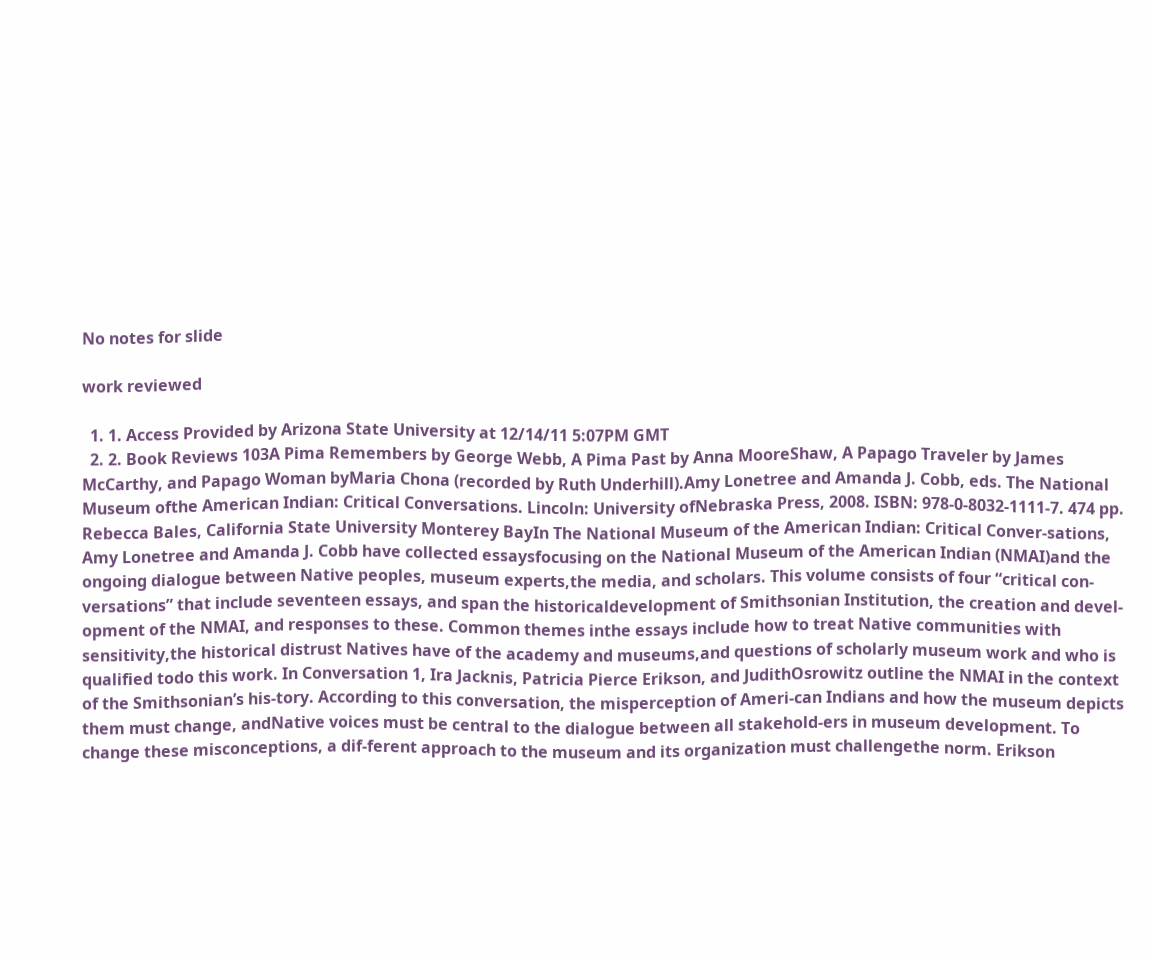No notes for slide

work reviewed

  1. 1. Access Provided by Arizona State University at 12/14/11 5:07PM GMT
  2. 2. Book Reviews 103A Pima Remembers by George Webb, A Pima Past by Anna MooreShaw, A Papago Traveler by James McCarthy, and Papago Woman byMaria Chona (recorded by Ruth Underhill).Amy Lonetree and Amanda J. Cobb, eds. The National Museum ofthe American Indian: Critical Conversations. Lincoln: University ofNebraska Press, 2008. ISBN: 978-0-8032-1111-7. 474 pp. Rebecca Bales, California State University Monterey BayIn The National Museum of the American Indian: Critical Conver-sations, Amy Lonetree and Amanda J. Cobb have collected essaysfocusing on the National Museum of the American Indian (NMAI)and the ongoing dialogue between Native peoples, museum experts,the media, and scholars. This volume consists of four “critical con-versations” that include seventeen essays, and span the historicaldevelopment of Smithsonian Institution, the creation and devel-opment of the NMAI, and responses to these. Common themes inthe essays include how to treat Native communities with sensitivity,the historical distrust Natives have of the academy and museums,and questions of scholarly museum work and who is qualified todo this work. In Conversation 1, Ira Jacknis, Patricia Pierce Erikson, and JudithOsrowitz outline the NMAI in the context of the Smithsonian’s his-tory. According to this conversation, the misperception of Ameri-can Indians and how the museum depicts them must change, andNative voices must be central to the dialogue between all stakehold-ers in museum development. To change these misconceptions, a dif-ferent approach to the museum and its organization must challengethe norm. Erikson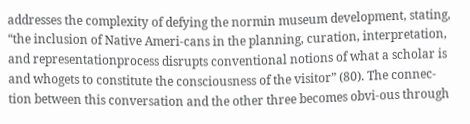addresses the complexity of defying the normin museum development, stating, “the inclusion of Native Ameri-cans in the planning, curation, interpretation, and representationprocess disrupts conventional notions of what a scholar is and whogets to constitute the consciousness of the visitor” (80). The connec-tion between this conversation and the other three becomes obvi-ous through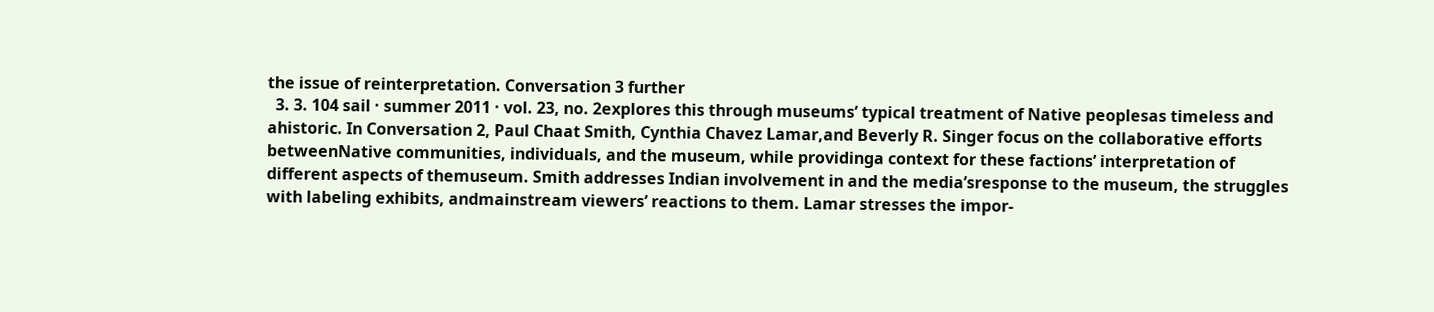the issue of reinterpretation. Conversation 3 further
  3. 3. 104 sail · summer 2011 · vol. 23, no. 2explores this through museums’ typical treatment of Native peoplesas timeless and ahistoric. In Conversation 2, Paul Chaat Smith, Cynthia Chavez Lamar,and Beverly R. Singer focus on the collaborative efforts betweenNative communities, individuals, and the museum, while providinga context for these factions’ interpretation of different aspects of themuseum. Smith addresses Indian involvement in and the media’sresponse to the museum, the struggles with labeling exhibits, andmainstream viewers’ reactions to them. Lamar stresses the impor-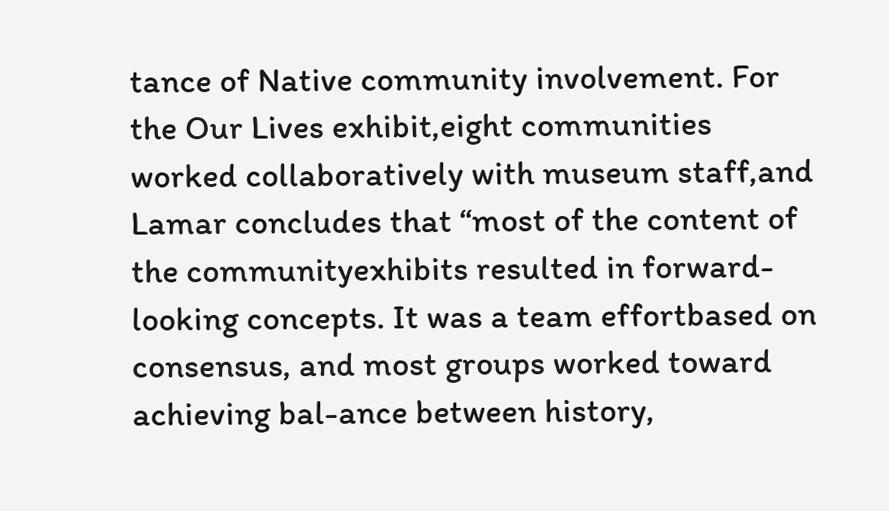tance of Native community involvement. For the Our Lives exhibit,eight communities worked collaboratively with museum staff,and Lamar concludes that “most of the content of the communityexhibits resulted in forward-looking concepts. It was a team effortbased on consensus, and most groups worked toward achieving bal-ance between history,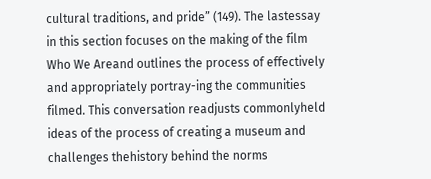cultural traditions, and pride” (149). The lastessay in this section focuses on the making of the film Who We Areand outlines the process of effectively and appropriately portray-ing the communities filmed. This conversation readjusts commonlyheld ideas of the process of creating a museum and challenges thehistory behind the norms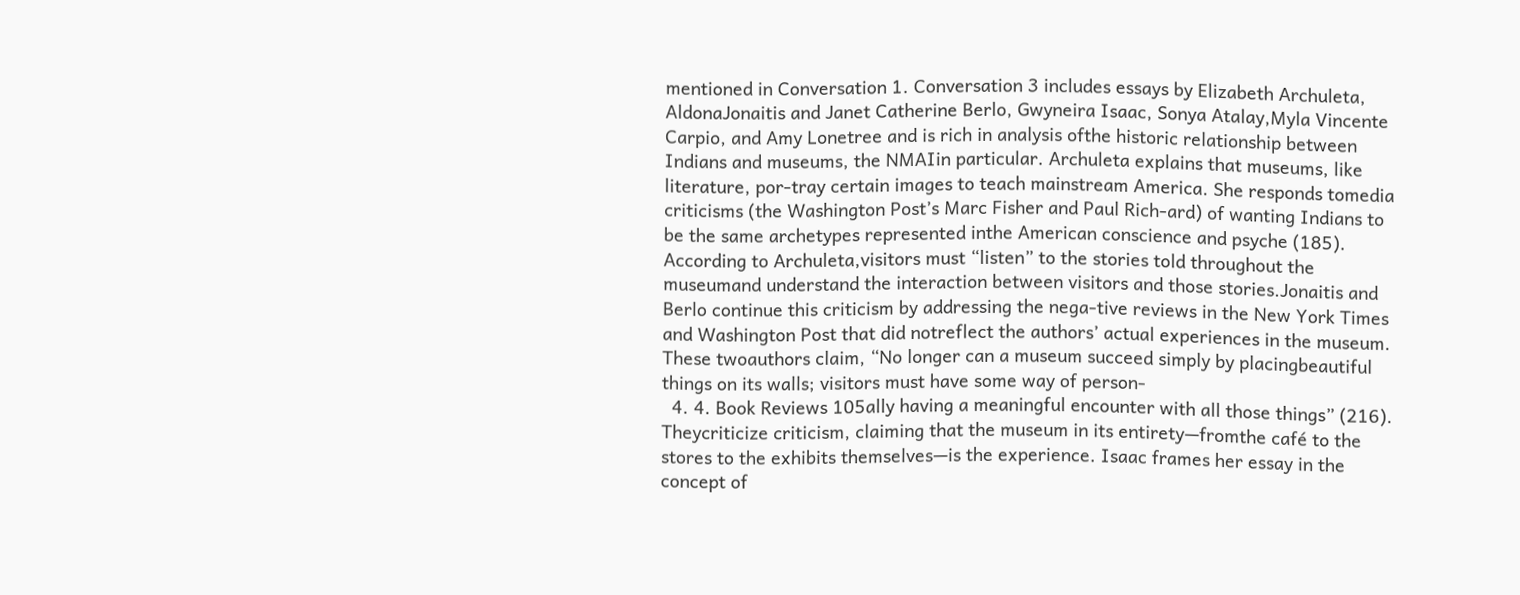mentioned in Conversation 1. Conversation 3 includes essays by Elizabeth Archuleta, AldonaJonaitis and Janet Catherine Berlo, Gwyneira Isaac, Sonya Atalay,Myla Vincente Carpio, and Amy Lonetree and is rich in analysis ofthe historic relationship between Indians and museums, the NMAIin particular. Archuleta explains that museums, like literature, por-tray certain images to teach mainstream America. She responds tomedia criticisms (the Washington Post’s Marc Fisher and Paul Rich-ard) of wanting Indians to be the same archetypes represented inthe American conscience and psyche (185). According to Archuleta,visitors must “listen” to the stories told throughout the museumand understand the interaction between visitors and those stories.Jonaitis and Berlo continue this criticism by addressing the nega-tive reviews in the New York Times and Washington Post that did notreflect the authors’ actual experiences in the museum. These twoauthors claim, “No longer can a museum succeed simply by placingbeautiful things on its walls; visitors must have some way of person-
  4. 4. Book Reviews 105ally having a meaningful encounter with all those things” (216). Theycriticize criticism, claiming that the museum in its entirety—fromthe café to the stores to the exhibits themselves—is the experience. Isaac frames her essay in the concept of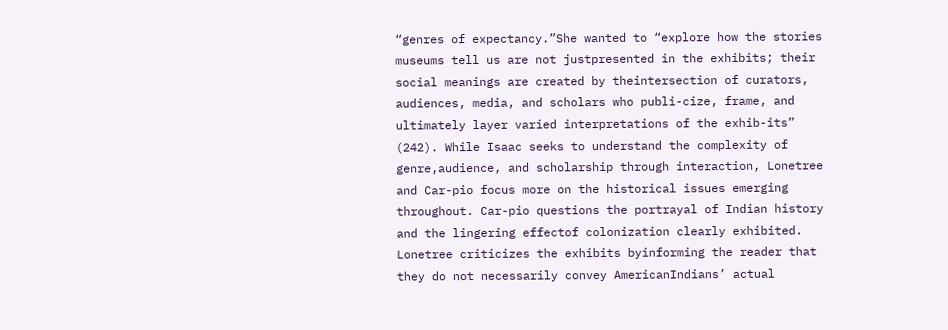“genres of expectancy.”She wanted to “explore how the stories museums tell us are not justpresented in the exhibits; their social meanings are created by theintersection of curators, audiences, media, and scholars who publi-cize, frame, and ultimately layer varied interpretations of the exhib-its” (242). While Isaac seeks to understand the complexity of genre,audience, and scholarship through interaction, Lonetree and Car-pio focus more on the historical issues emerging throughout. Car-pio questions the portrayal of Indian history and the lingering effectof colonization clearly exhibited. Lonetree criticizes the exhibits byinforming the reader that they do not necessarily convey AmericanIndians’ actual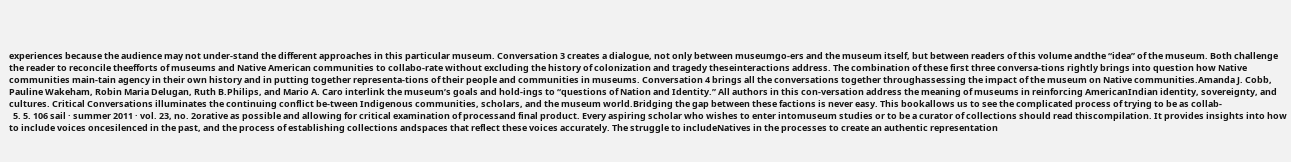experiences because the audience may not under-stand the different approaches in this particular museum. Conversation 3 creates a dialogue, not only between museumgo-ers and the museum itself, but between readers of this volume andthe “idea” of the museum. Both challenge the reader to reconcile theefforts of museums and Native American communities to collabo-rate without excluding the history of colonization and tragedy theseinteractions address. The combination of these first three conversa-tions rightly brings into question how Native communities main-tain agency in their own history and in putting together representa-tions of their people and communities in museums. Conversation 4 brings all the conversations together throughassessing the impact of the museum on Native communities.Amanda J. Cobb, Pauline Wakeham, Robin Maria Delugan, Ruth B.Philips, and Mario A. Caro interlink the museum’s goals and hold-ings to “questions of Nation and Identity.” All authors in this con-versation address the meaning of museums in reinforcing AmericanIndian identity, sovereignty, and cultures. Critical Conversations illuminates the continuing conflict be-tween Indigenous communities, scholars, and the museum world.Bridging the gap between these factions is never easy. This bookallows us to see the complicated process of trying to be as collab-
  5. 5. 106 sail · summer 2011 · vol. 23, no. 2orative as possible and allowing for critical examination of processand final product. Every aspiring scholar who wishes to enter intomuseum studies or to be a curator of collections should read thiscompilation. It provides insights into how to include voices oncesilenced in the past, and the process of establishing collections andspaces that reflect these voices accurately. The struggle to includeNatives in the processes to create an authentic representation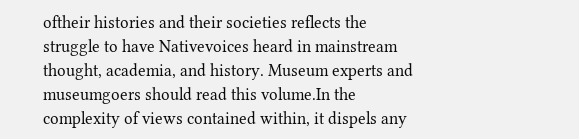oftheir histories and their societies reflects the struggle to have Nativevoices heard in mainstream thought, academia, and history. Museum experts and museumgoers should read this volume.In the complexity of views contained within, it dispels any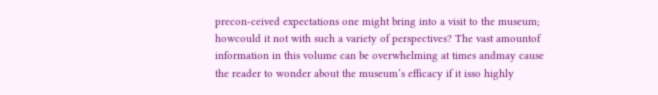precon-ceived expectations one might bring into a visit to the museum; howcould it not with such a variety of perspectives? The vast amountof information in this volume can be overwhelming at times andmay cause the reader to wonder about the museum’s efficacy if it isso highly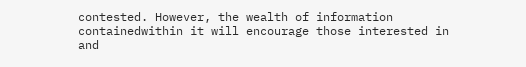contested. However, the wealth of information containedwithin it will encourage those interested in and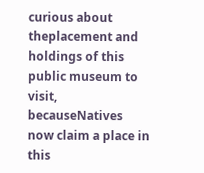curious about theplacement and holdings of this public museum to visit, becauseNatives now claim a place in this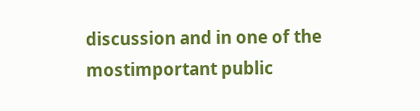discussion and in one of the mostimportant public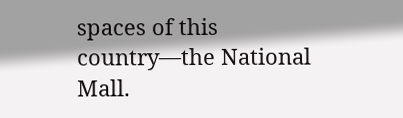spaces of this country—the National Mall.